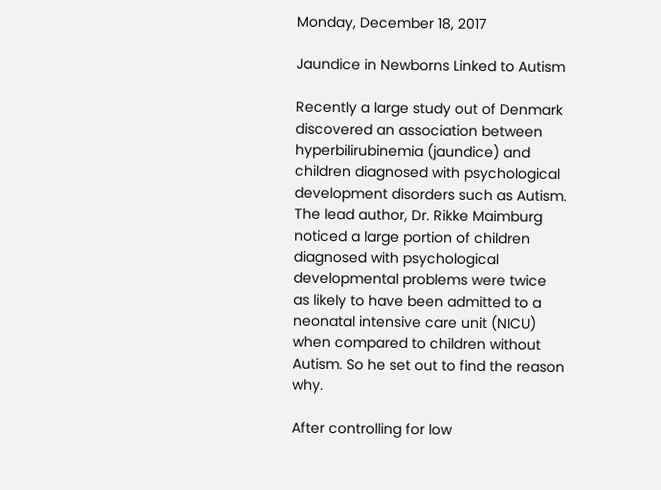Monday, December 18, 2017

Jaundice in Newborns Linked to Autism

Recently a large study out of Denmark discovered an association between hyperbilirubinemia (jaundice) and children diagnosed with psychological development disorders such as Autism. The lead author, Dr. Rikke Maimburg noticed a large portion of children diagnosed with psychological developmental problems were twice as likely to have been admitted to a neonatal intensive care unit (NICU) when compared to children without Autism. So he set out to find the reason why.

After controlling for low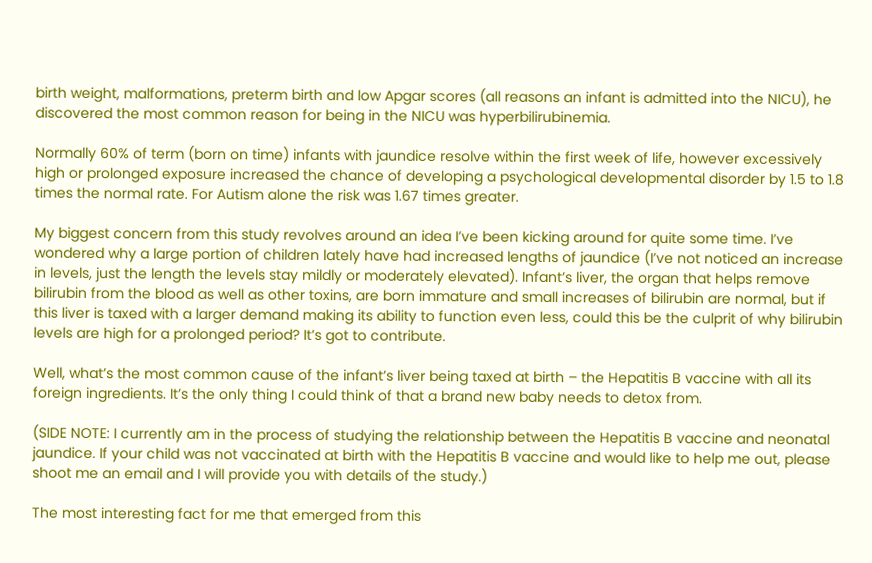birth weight, malformations, preterm birth and low Apgar scores (all reasons an infant is admitted into the NICU), he discovered the most common reason for being in the NICU was hyperbilirubinemia.

Normally 60% of term (born on time) infants with jaundice resolve within the first week of life, however excessively high or prolonged exposure increased the chance of developing a psychological developmental disorder by 1.5 to 1.8 times the normal rate. For Autism alone the risk was 1.67 times greater.

My biggest concern from this study revolves around an idea I’ve been kicking around for quite some time. I’ve wondered why a large portion of children lately have had increased lengths of jaundice (I’ve not noticed an increase in levels, just the length the levels stay mildly or moderately elevated). Infant’s liver, the organ that helps remove bilirubin from the blood as well as other toxins, are born immature and small increases of bilirubin are normal, but if this liver is taxed with a larger demand making its ability to function even less, could this be the culprit of why bilirubin levels are high for a prolonged period? It’s got to contribute.

Well, what’s the most common cause of the infant’s liver being taxed at birth – the Hepatitis B vaccine with all its foreign ingredients. It’s the only thing I could think of that a brand new baby needs to detox from.

(SIDE NOTE: I currently am in the process of studying the relationship between the Hepatitis B vaccine and neonatal jaundice. If your child was not vaccinated at birth with the Hepatitis B vaccine and would like to help me out, please shoot me an email and I will provide you with details of the study.)

The most interesting fact for me that emerged from this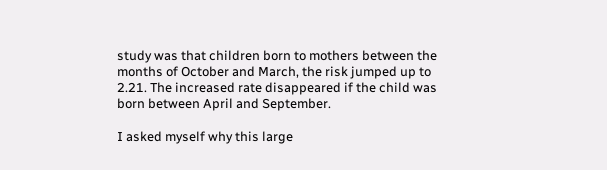study was that children born to mothers between the months of October and March, the risk jumped up to 2.21. The increased rate disappeared if the child was born between April and September.

I asked myself why this large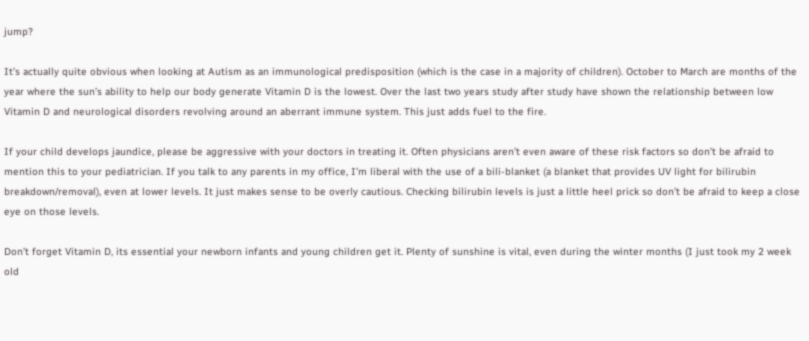jump?

It’s actually quite obvious when looking at Autism as an immunological predisposition (which is the case in a majority of children). October to March are months of the year where the sun’s ability to help our body generate Vitamin D is the lowest. Over the last two years study after study have shown the relationship between low Vitamin D and neurological disorders revolving around an aberrant immune system. This just adds fuel to the fire.

If your child develops jaundice, please be aggressive with your doctors in treating it. Often physicians aren’t even aware of these risk factors so don’t be afraid to mention this to your pediatrician. If you talk to any parents in my office, I’m liberal with the use of a bili-blanket (a blanket that provides UV light for bilirubin breakdown/removal), even at lower levels. It just makes sense to be overly cautious. Checking bilirubin levels is just a little heel prick so don’t be afraid to keep a close eye on those levels.

Don’t forget Vitamin D, its essential your newborn infants and young children get it. Plenty of sunshine is vital, even during the winter months (I just took my 2 week old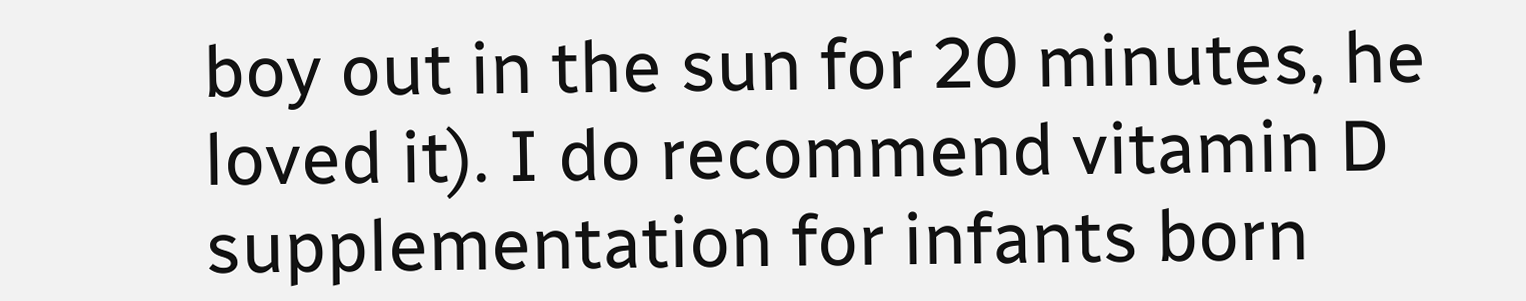boy out in the sun for 20 minutes, he loved it). I do recommend vitamin D supplementation for infants born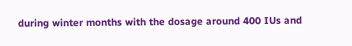during winter months with the dosage around 400 IUs and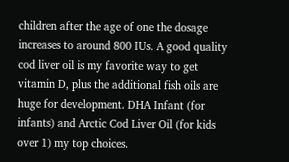children after the age of one the dosage increases to around 800 IUs. A good quality cod liver oil is my favorite way to get vitamin D, plus the additional fish oils are huge for development. DHA Infant (for infants) and Arctic Cod Liver Oil (for kids over 1) my top choices.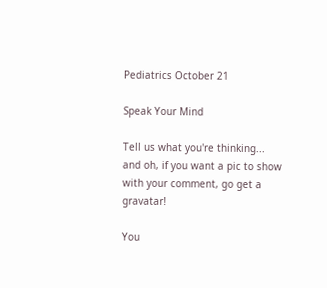Pediatrics October 21

Speak Your Mind

Tell us what you're thinking...
and oh, if you want a pic to show with your comment, go get a gravatar!

You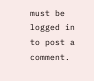must be logged in to post a comment.